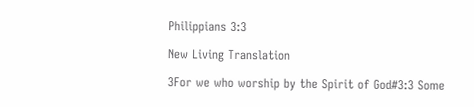Philippians 3:3

New Living Translation

3For we who worship by the Spirit of God#3:3 Some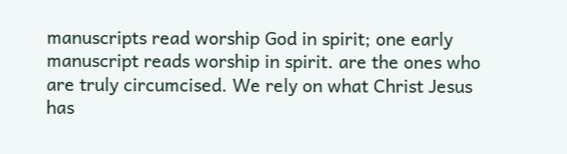manuscripts read worship God in spirit; one early manuscript reads worship in spirit. are the ones who are truly circumcised. We rely on what Christ Jesus has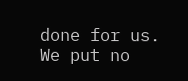done for us. We put no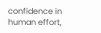confidence in human effort,